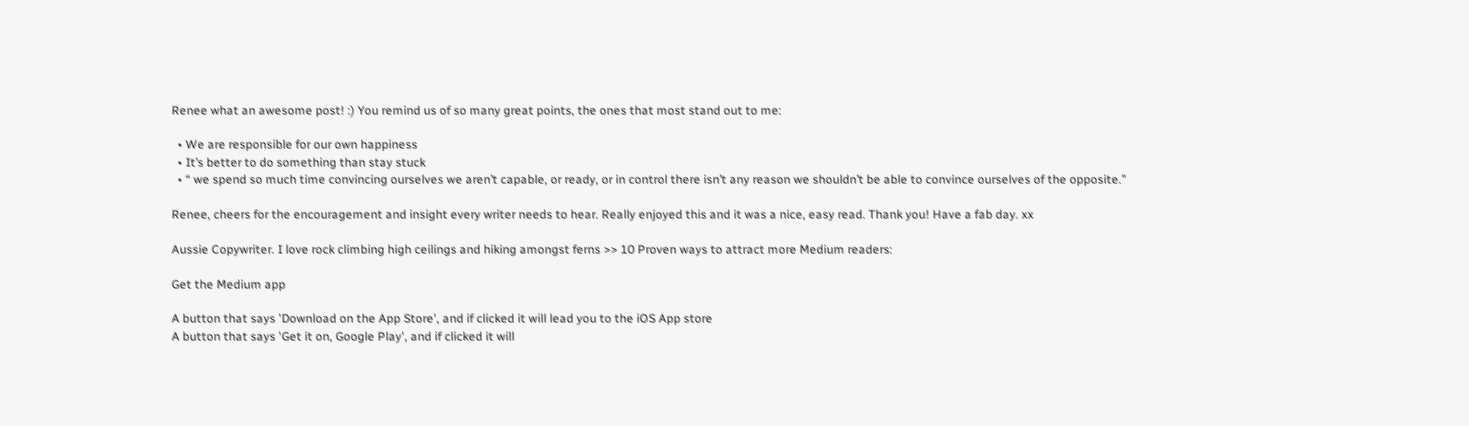Renee what an awesome post! :) You remind us of so many great points, the ones that most stand out to me:

  • We are responsible for our own happiness
  • It’s better to do something than stay stuck
  • “ we spend so much time convincing ourselves we aren’t capable, or ready, or in control there isn’t any reason we shouldn’t be able to convince ourselves of the opposite.”

Renee, cheers for the encouragement and insight every writer needs to hear. Really enjoyed this and it was a nice, easy read. Thank you! Have a fab day. xx

Aussie Copywriter. I love rock climbing high ceilings and hiking amongst ferns >> 10 Proven ways to attract more Medium readers:

Get the Medium app

A button that says 'Download on the App Store', and if clicked it will lead you to the iOS App store
A button that says 'Get it on, Google Play', and if clicked it will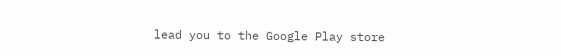lead you to the Google Play store